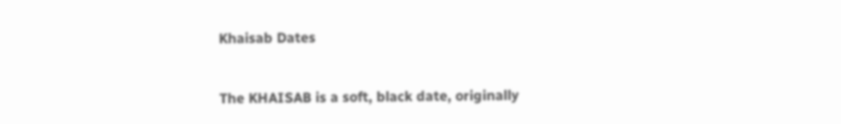Khaisab Dates


The KHAISAB is a soft, black date, originally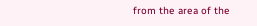from the area of the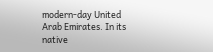modern-day United Arab Emirates. In its native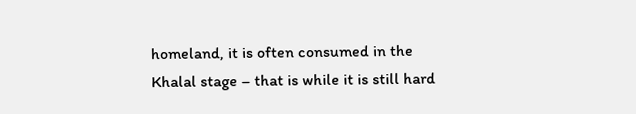homeland, it is often consumed in the Khalal stage – that is while it is still hard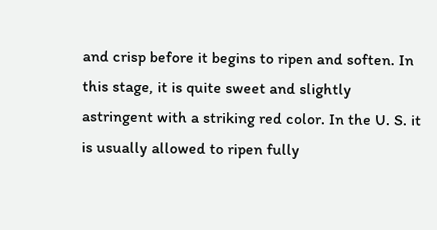and crisp before it begins to ripen and soften. In this stage, it is quite sweet and slightly astringent with a striking red color. In the U. S. it is usually allowed to ripen fully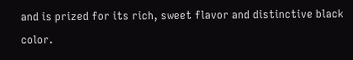and is prized for its rich, sweet flavor and distinctive black color.